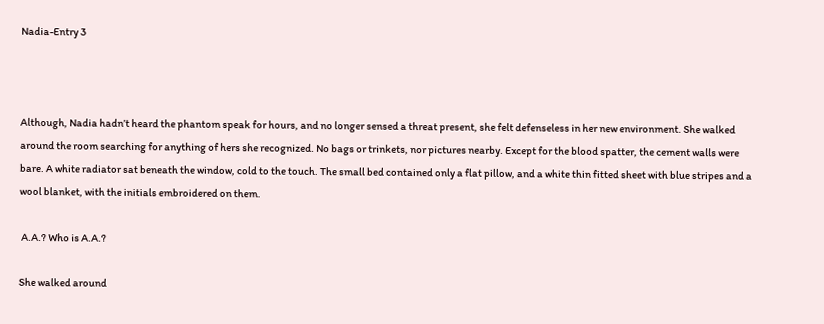Nadia-Entry 3



Although, Nadia hadn’t heard the phantom speak for hours, and no longer sensed a threat present, she felt defenseless in her new environment. She walked around the room searching for anything of hers she recognized. No bags or trinkets, nor pictures nearby. Except for the blood spatter, the cement walls were bare. A white radiator sat beneath the window, cold to the touch. The small bed contained only a flat pillow, and a white thin fitted sheet with blue stripes and a wool blanket, with the initials embroidered on them.

 A.A.? Who is A.A.?

She walked around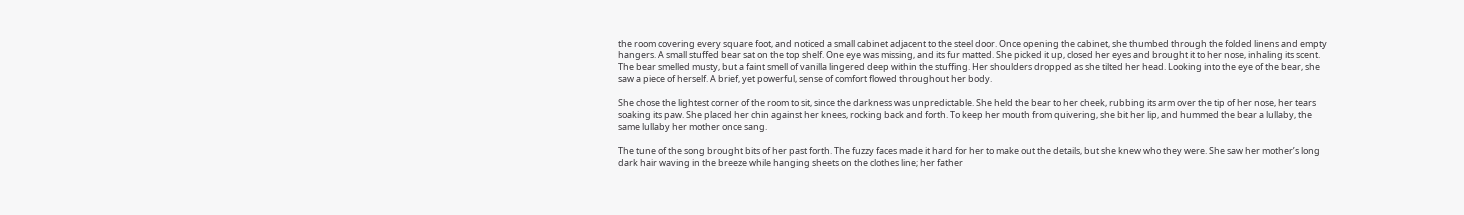the room covering every square foot, and noticed a small cabinet adjacent to the steel door. Once opening the cabinet, she thumbed through the folded linens and empty hangers. A small stuffed bear sat on the top shelf. One eye was missing, and its fur matted. She picked it up, closed her eyes and brought it to her nose, inhaling its scent. The bear smelled musty, but a faint smell of vanilla lingered deep within the stuffing. Her shoulders dropped as she tilted her head. Looking into the eye of the bear, she saw a piece of herself. A brief, yet powerful, sense of comfort flowed throughout her body.

She chose the lightest corner of the room to sit, since the darkness was unpredictable. She held the bear to her cheek, rubbing its arm over the tip of her nose, her tears soaking its paw. She placed her chin against her knees, rocking back and forth. To keep her mouth from quivering, she bit her lip, and hummed the bear a lullaby, the same lullaby her mother once sang.

The tune of the song brought bits of her past forth. The fuzzy faces made it hard for her to make out the details, but she knew who they were. She saw her mother’s long dark hair waving in the breeze while hanging sheets on the clothes line; her father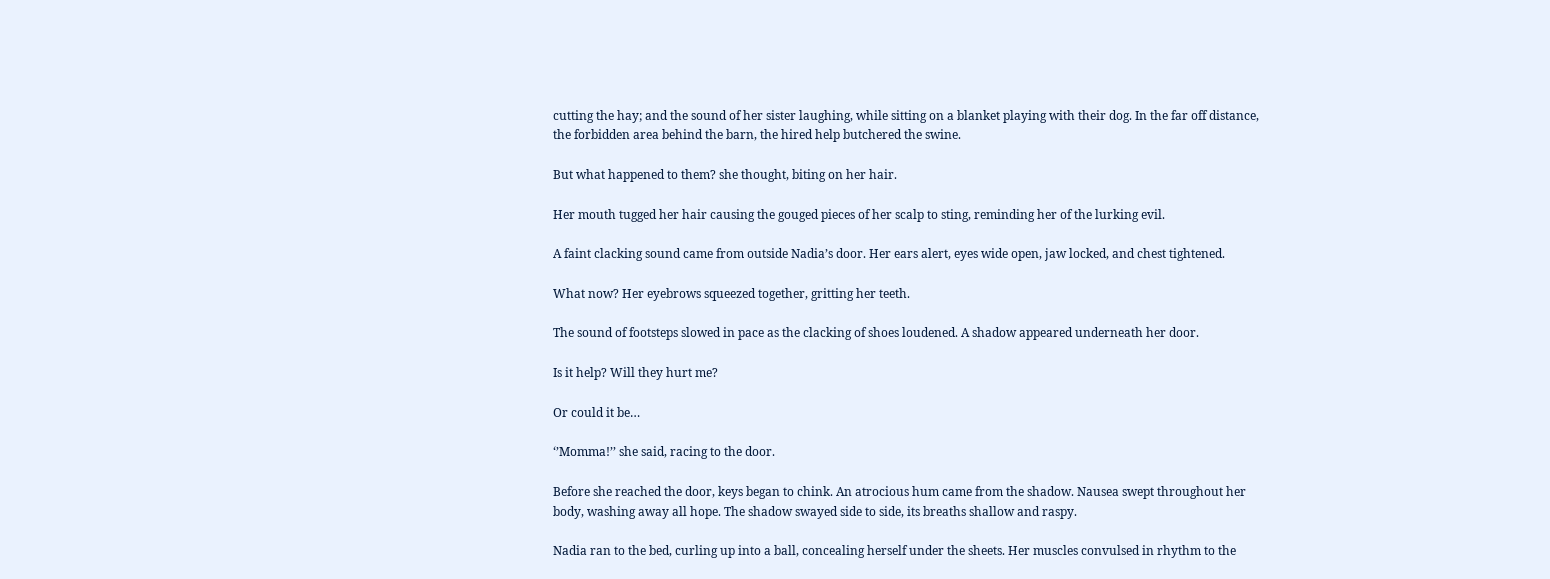cutting the hay; and the sound of her sister laughing, while sitting on a blanket playing with their dog. In the far off distance, the forbidden area behind the barn, the hired help butchered the swine.

But what happened to them? she thought, biting on her hair.

Her mouth tugged her hair causing the gouged pieces of her scalp to sting, reminding her of the lurking evil.

A faint clacking sound came from outside Nadia’s door. Her ears alert, eyes wide open, jaw locked, and chest tightened.

What now? Her eyebrows squeezed together, gritting her teeth.

The sound of footsteps slowed in pace as the clacking of shoes loudened. A shadow appeared underneath her door.

Is it help? Will they hurt me?

Or could it be…

‘’Momma!’’ she said, racing to the door.

Before she reached the door, keys began to chink. An atrocious hum came from the shadow. Nausea swept throughout her body, washing away all hope. The shadow swayed side to side, its breaths shallow and raspy.

Nadia ran to the bed, curling up into a ball, concealing herself under the sheets. Her muscles convulsed in rhythm to the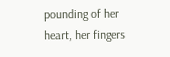pounding of her heart, her fingers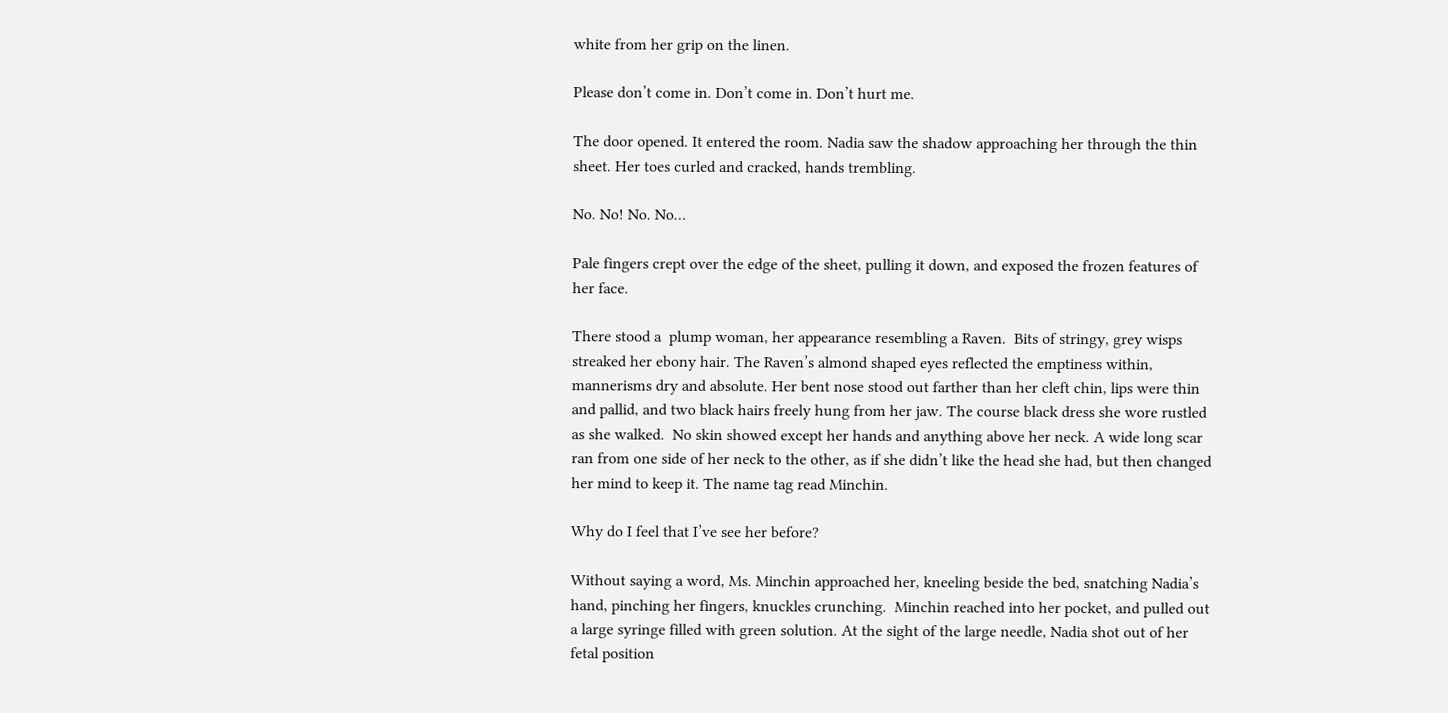white from her grip on the linen.

Please don’t come in. Don’t come in. Don’t hurt me.

The door opened. It entered the room. Nadia saw the shadow approaching her through the thin sheet. Her toes curled and cracked, hands trembling.

No. No! No. No…

Pale fingers crept over the edge of the sheet, pulling it down, and exposed the frozen features of her face.

There stood a  plump woman, her appearance resembling a Raven.  Bits of stringy, grey wisps streaked her ebony hair. The Raven’s almond shaped eyes reflected the emptiness within, mannerisms dry and absolute. Her bent nose stood out farther than her cleft chin, lips were thin and pallid, and two black hairs freely hung from her jaw. The course black dress she wore rustled as she walked.  No skin showed except her hands and anything above her neck. A wide long scar ran from one side of her neck to the other, as if she didn’t like the head she had, but then changed her mind to keep it. The name tag read Minchin.

Why do I feel that I’ve see her before?

Without saying a word, Ms. Minchin approached her, kneeling beside the bed, snatching Nadia’s hand, pinching her fingers, knuckles crunching.  Minchin reached into her pocket, and pulled out a large syringe filled with green solution. At the sight of the large needle, Nadia shot out of her fetal position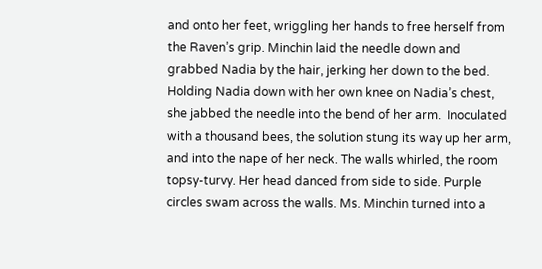and onto her feet, wriggling her hands to free herself from the Raven’s grip. Minchin laid the needle down and grabbed Nadia by the hair, jerking her down to the bed. Holding Nadia down with her own knee on Nadia’s chest, she jabbed the needle into the bend of her arm.  Inoculated with a thousand bees, the solution stung its way up her arm, and into the nape of her neck. The walls whirled, the room topsy-turvy. Her head danced from side to side. Purple circles swam across the walls. Ms. Minchin turned into a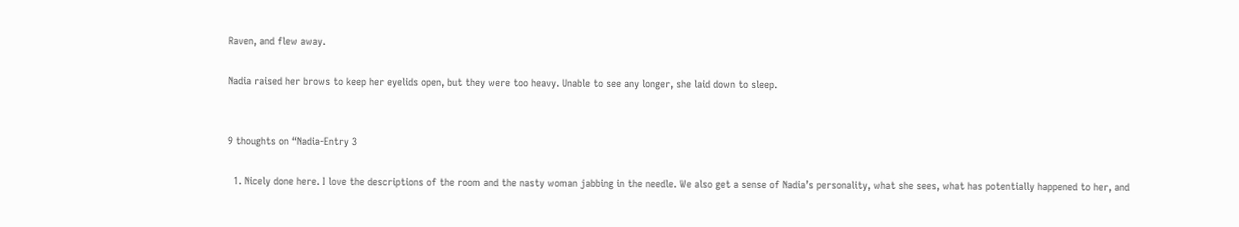Raven, and flew away.

Nadia raised her brows to keep her eyelids open, but they were too heavy. Unable to see any longer, she laid down to sleep.


9 thoughts on “Nadia-Entry 3

  1. Nicely done here. I love the descriptions of the room and the nasty woman jabbing in the needle. We also get a sense of Nadia’s personality, what she sees, what has potentially happened to her, and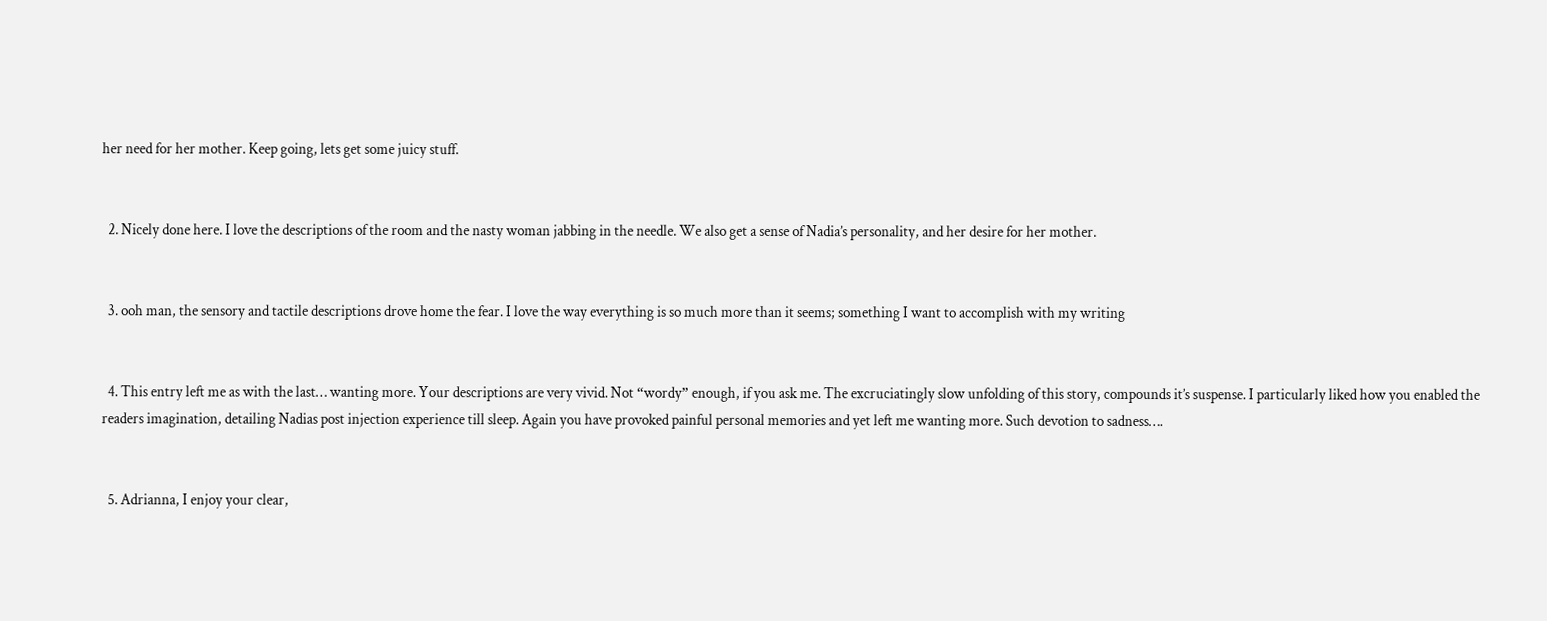her need for her mother. Keep going, lets get some juicy stuff.


  2. Nicely done here. I love the descriptions of the room and the nasty woman jabbing in the needle. We also get a sense of Nadia’s personality, and her desire for her mother.


  3. ooh man, the sensory and tactile descriptions drove home the fear. I love the way everything is so much more than it seems; something I want to accomplish with my writing


  4. This entry left me as with the last… wanting more. Your descriptions are very vivid. Not “wordy” enough, if you ask me. The excruciatingly slow unfolding of this story, compounds it’s suspense. I particularly liked how you enabled the readers imagination, detailing Nadias post injection experience till sleep. Again you have provoked painful personal memories and yet left me wanting more. Such devotion to sadness….


  5. Adrianna, I enjoy your clear,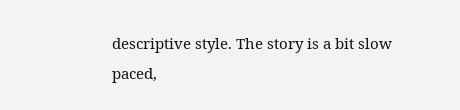descriptive style. The story is a bit slow paced,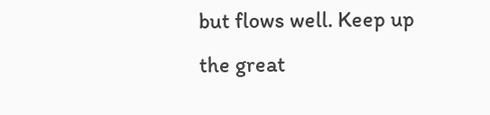but flows well. Keep up the great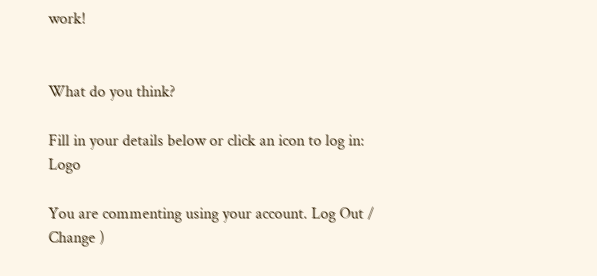work!


What do you think?

Fill in your details below or click an icon to log in: Logo

You are commenting using your account. Log Out /  Change )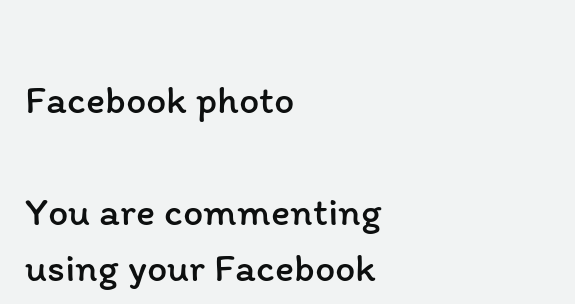Facebook photo

You are commenting using your Facebook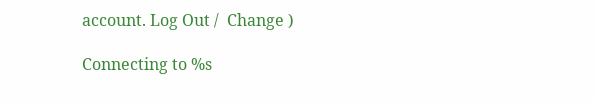account. Log Out /  Change )

Connecting to %s